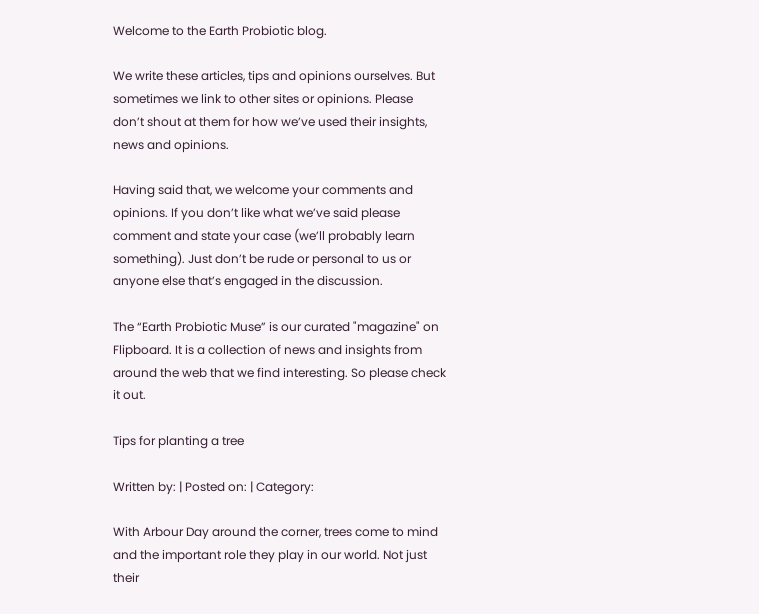Welcome to the Earth Probiotic blog.

We write these articles, tips and opinions ourselves. But sometimes we link to other sites or opinions. Please don’t shout at them for how we’ve used their insights, news and opinions.

Having said that, we welcome your comments and opinions. If you don’t like what we’ve said please comment and state your case (we’ll probably learn something). Just don’t be rude or personal to us or anyone else that’s engaged in the discussion.

The “Earth Probiotic Muse” is our curated "magazine" on Flipboard. It is a collection of news and insights from around the web that we find interesting. So please check it out.

Tips for planting a tree

Written by: | Posted on: | Category:

With Arbour Day around the corner, trees come to mind and the important role they play in our world. Not just their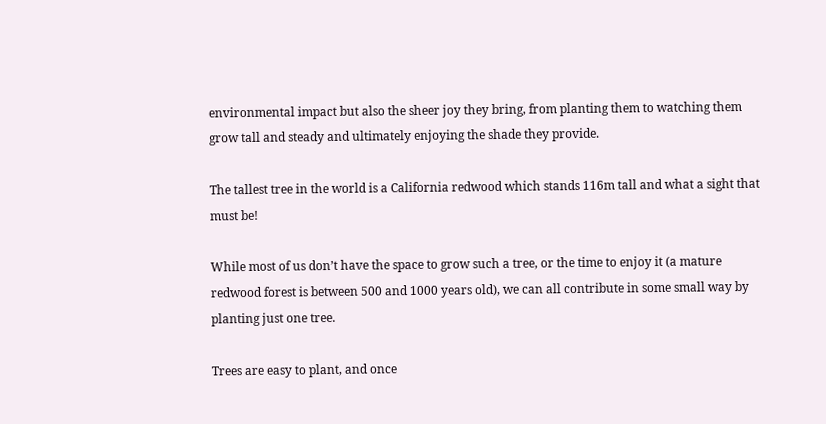environmental impact but also the sheer joy they bring, from planting them to watching them grow tall and steady and ultimately enjoying the shade they provide.

The tallest tree in the world is a California redwood which stands 116m tall and what a sight that must be!

While most of us don’t have the space to grow such a tree, or the time to enjoy it (a mature redwood forest is between 500 and 1000 years old), we can all contribute in some small way by planting just one tree.

Trees are easy to plant, and once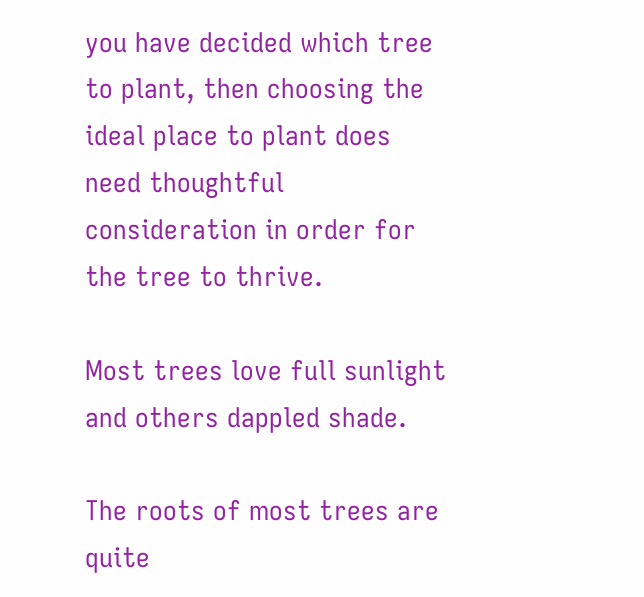you have decided which tree to plant, then choosing the ideal place to plant does need thoughtful consideration in order for the tree to thrive.

Most trees love full sunlight and others dappled shade.

The roots of most trees are quite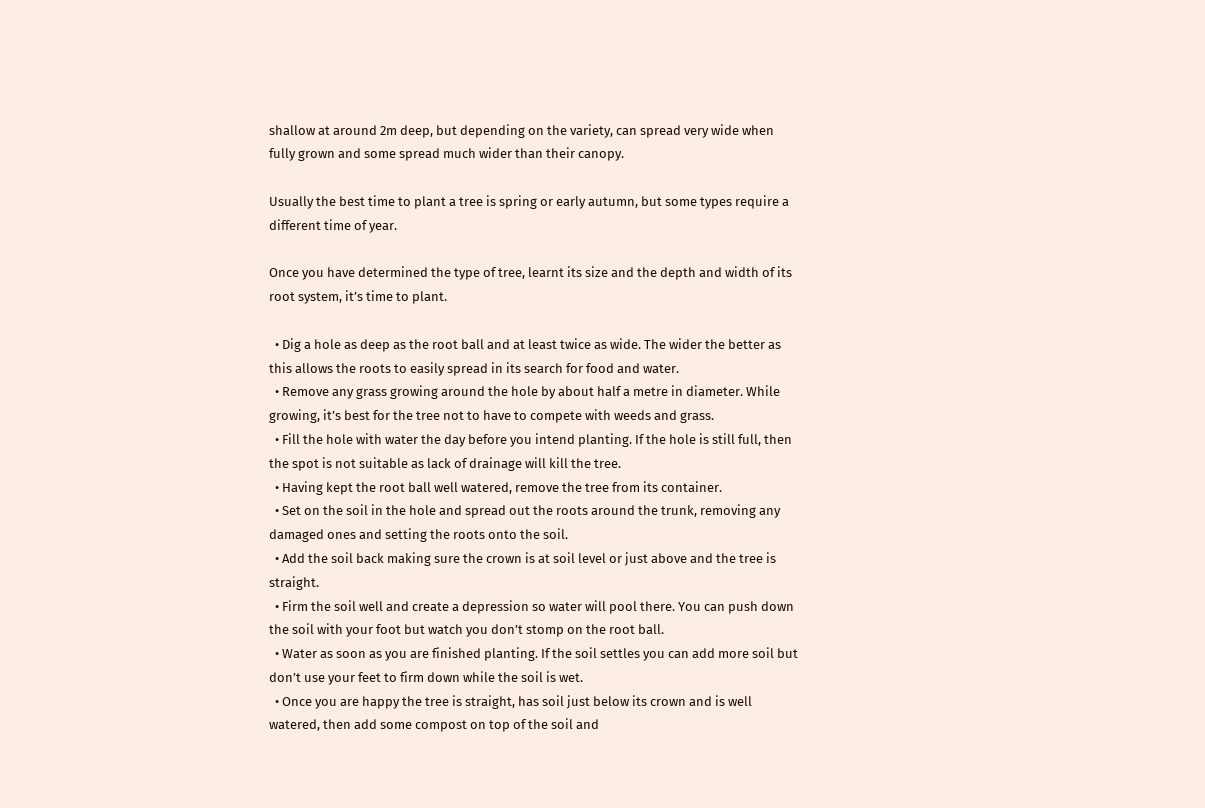shallow at around 2m deep, but depending on the variety, can spread very wide when fully grown and some spread much wider than their canopy.

Usually the best time to plant a tree is spring or early autumn, but some types require a different time of year.

Once you have determined the type of tree, learnt its size and the depth and width of its root system, it’s time to plant.

  • Dig a hole as deep as the root ball and at least twice as wide. The wider the better as this allows the roots to easily spread in its search for food and water.
  • Remove any grass growing around the hole by about half a metre in diameter. While growing, it’s best for the tree not to have to compete with weeds and grass.
  • Fill the hole with water the day before you intend planting. If the hole is still full, then the spot is not suitable as lack of drainage will kill the tree.
  • Having kept the root ball well watered, remove the tree from its container.
  • Set on the soil in the hole and spread out the roots around the trunk, removing any damaged ones and setting the roots onto the soil.
  • Add the soil back making sure the crown is at soil level or just above and the tree is straight.
  • Firm the soil well and create a depression so water will pool there. You can push down the soil with your foot but watch you don’t stomp on the root ball.
  • Water as soon as you are finished planting. If the soil settles you can add more soil but don’t use your feet to firm down while the soil is wet.
  • Once you are happy the tree is straight, has soil just below its crown and is well watered, then add some compost on top of the soil and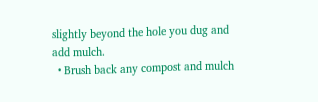slightly beyond the hole you dug and add mulch.
  • Brush back any compost and mulch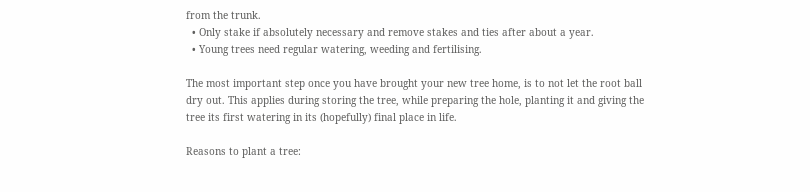from the trunk.
  • Only stake if absolutely necessary and remove stakes and ties after about a year.
  • Young trees need regular watering, weeding and fertilising.

The most important step once you have brought your new tree home, is to not let the root ball dry out. This applies during storing the tree, while preparing the hole, planting it and giving the tree its first watering in its (hopefully) final place in life.

Reasons to plant a tree: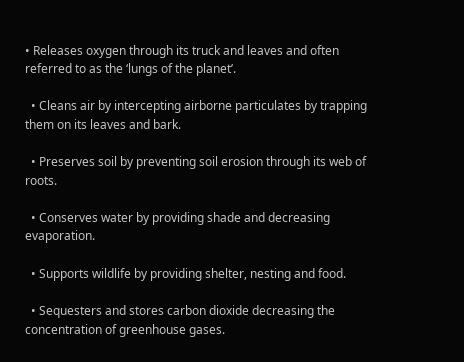• Releases oxygen through its truck and leaves and often referred to as the ‘lungs of the planet’.

  • Cleans air by intercepting airborne particulates by trapping them on its leaves and bark.

  • Preserves soil by preventing soil erosion through its web of roots.

  • Conserves water by providing shade and decreasing evaporation.

  • Supports wildlife by providing shelter, nesting and food.

  • Sequesters and stores carbon dioxide decreasing the concentration of greenhouse gases.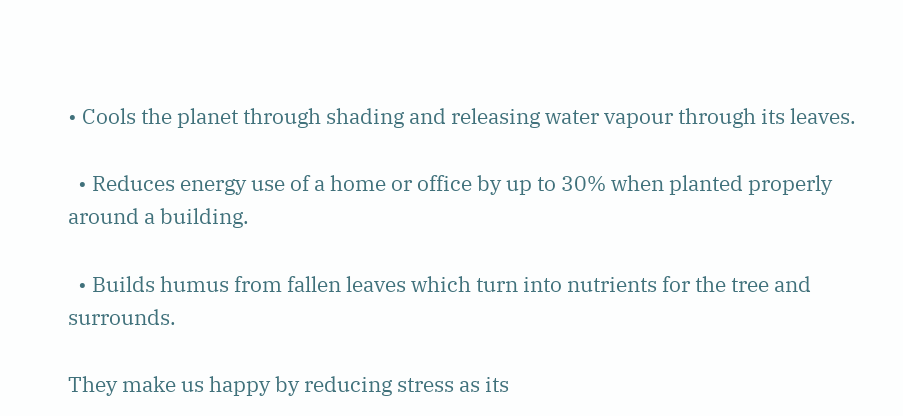• Cools the planet through shading and releasing water vapour through its leaves.

  • Reduces energy use of a home or office by up to 30% when planted properly around a building.

  • Builds humus from fallen leaves which turn into nutrients for the tree and surrounds.

They make us happy by reducing stress as its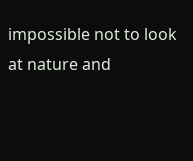impossible not to look at nature and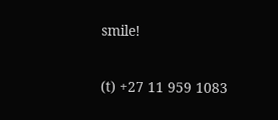smile!

(t) +27 11 959 1083